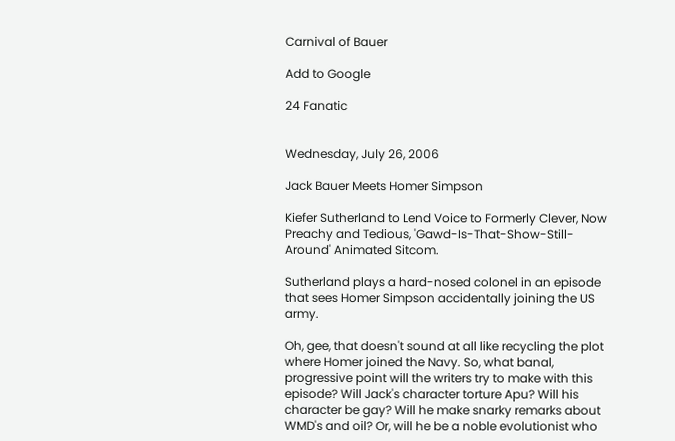Carnival of Bauer

Add to Google

24 Fanatic


Wednesday, July 26, 2006

Jack Bauer Meets Homer Simpson

Kiefer Sutherland to Lend Voice to Formerly Clever, Now Preachy and Tedious, 'Gawd-Is-That-Show-Still-Around' Animated Sitcom.

Sutherland plays a hard-nosed colonel in an episode that sees Homer Simpson accidentally joining the US army.

Oh, gee, that doesn't sound at all like recycling the plot where Homer joined the Navy. So, what banal, progressive point will the writers try to make with this episode? Will Jack's character torture Apu? Will his character be gay? Will he make snarky remarks about WMD's and oil? Or, will he be a noble evolutionist who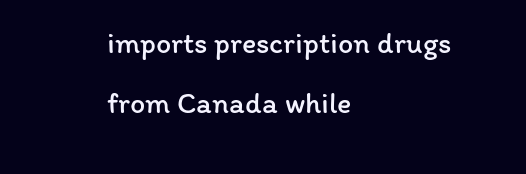imports prescription drugs from Canada while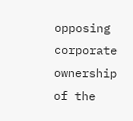opposing corporate ownership of the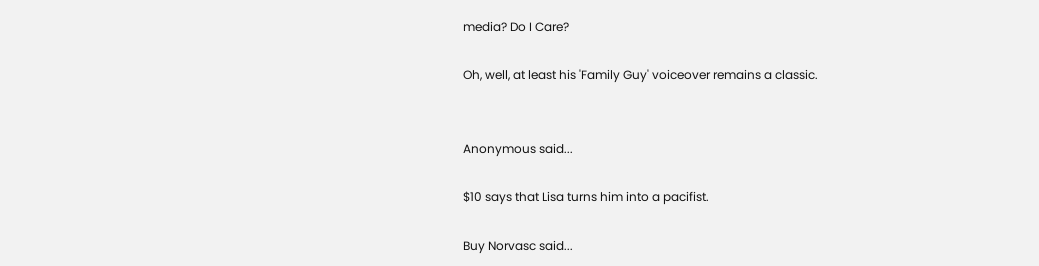media? Do I Care?

Oh, well, at least his 'Family Guy' voiceover remains a classic.


Anonymous said...

$10 says that Lisa turns him into a pacifist.

Buy Norvasc said...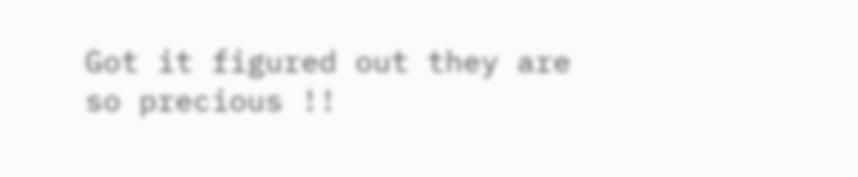Got it figured out they are so precious !!